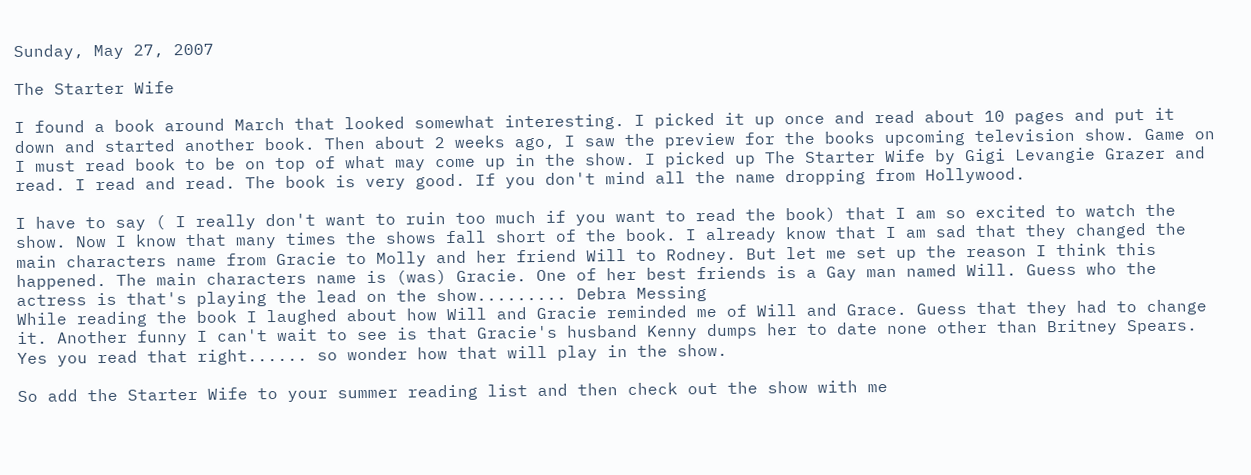Sunday, May 27, 2007

The Starter Wife

I found a book around March that looked somewhat interesting. I picked it up once and read about 10 pages and put it down and started another book. Then about 2 weeks ago, I saw the preview for the books upcoming television show. Game on I must read book to be on top of what may come up in the show. I picked up The Starter Wife by Gigi Levangie Grazer and read. I read and read. The book is very good. If you don't mind all the name dropping from Hollywood.

I have to say ( I really don't want to ruin too much if you want to read the book) that I am so excited to watch the show. Now I know that many times the shows fall short of the book. I already know that I am sad that they changed the main characters name from Gracie to Molly and her friend Will to Rodney. But let me set up the reason I think this happened. The main characters name is (was) Gracie. One of her best friends is a Gay man named Will. Guess who the actress is that's playing the lead on the show......... Debra Messing
While reading the book I laughed about how Will and Gracie reminded me of Will and Grace. Guess that they had to change it. Another funny I can't wait to see is that Gracie's husband Kenny dumps her to date none other than Britney Spears. Yes you read that right...... so wonder how that will play in the show.

So add the Starter Wife to your summer reading list and then check out the show with me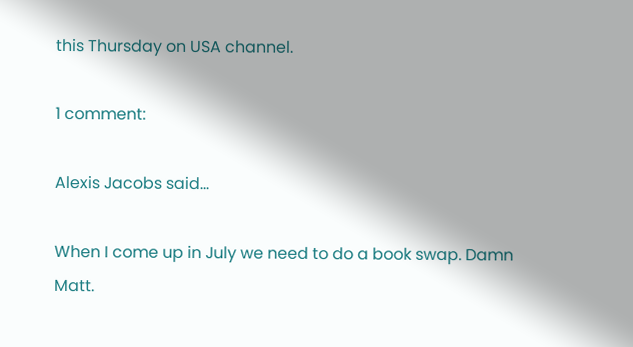this Thursday on USA channel.

1 comment:

Alexis Jacobs said...

When I come up in July we need to do a book swap. Damn Matt.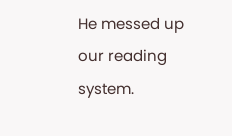He messed up our reading system.